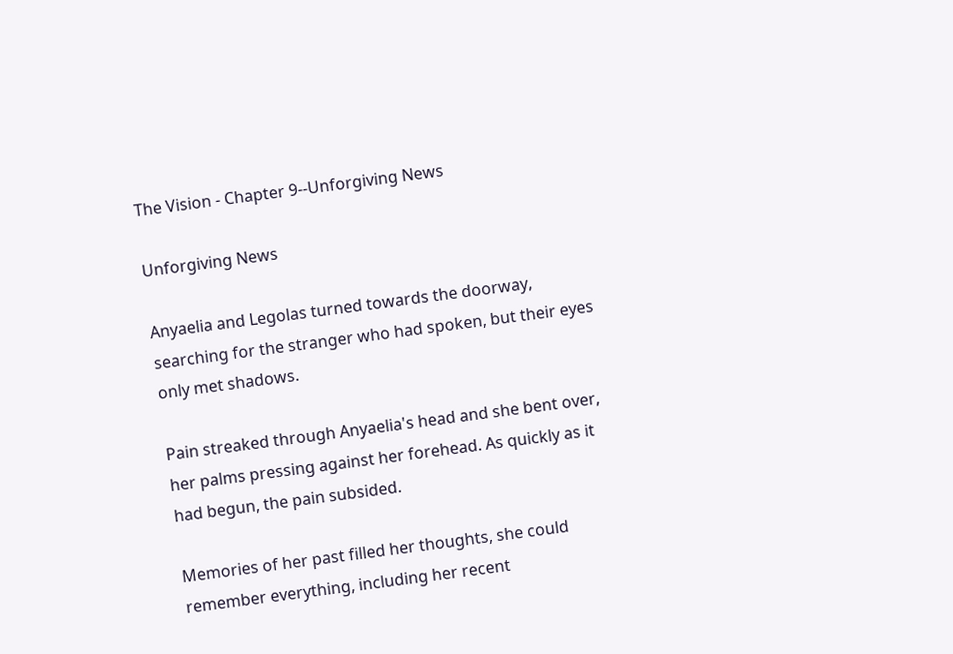The Vision - Chapter 9--Unforgiving News

Unforgiving News

Anyaelia and Legolas turned towards the doorway, searching for the stranger who had spoken, but their eyes only met shadows.

Pain streaked through Anyaelia's head and she bent over, her palms pressing against her forehead. As quickly as it had begun, the pain subsided.

Memories of her past filled her thoughts, she could remember everything, including her recent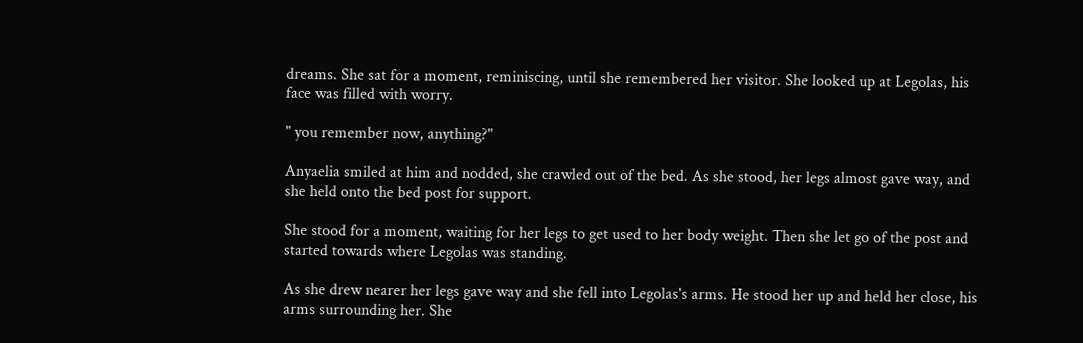dreams. She sat for a moment, reminiscing, until she remembered her visitor. She looked up at Legolas, his face was filled with worry.

" you remember now, anything?"

Anyaelia smiled at him and nodded, she crawled out of the bed. As she stood, her legs almost gave way, and she held onto the bed post for support.

She stood for a moment, waiting for her legs to get used to her body weight. Then she let go of the post and started towards where Legolas was standing.

As she drew nearer her legs gave way and she fell into Legolas's arms. He stood her up and held her close, his arms surrounding her. She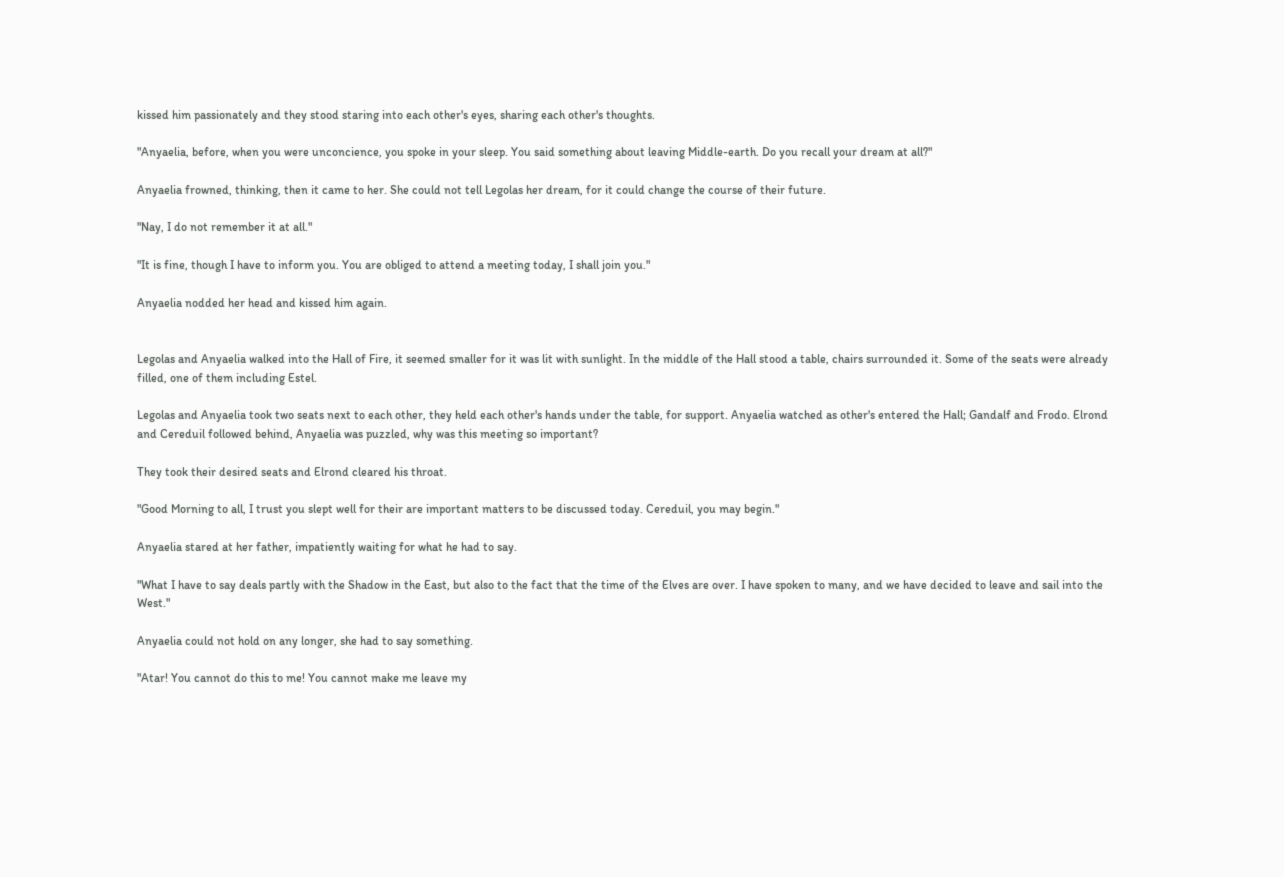kissed him passionately and they stood staring into each other's eyes, sharing each other's thoughts.

"Anyaelia, before, when you were unconcience, you spoke in your sleep. You said something about leaving Middle-earth. Do you recall your dream at all?"

Anyaelia frowned, thinking, then it came to her. She could not tell Legolas her dream, for it could change the course of their future.

"Nay, I do not remember it at all."

"It is fine, though I have to inform you. You are obliged to attend a meeting today, I shall join you."

Anyaelia nodded her head and kissed him again.


Legolas and Anyaelia walked into the Hall of Fire, it seemed smaller for it was lit with sunlight. In the middle of the Hall stood a table, chairs surrounded it. Some of the seats were already filled, one of them including Estel.

Legolas and Anyaelia took two seats next to each other, they held each other's hands under the table, for support. Anyaelia watched as other's entered the Hall; Gandalf and Frodo. Elrond and Cereduil followed behind, Anyaelia was puzzled, why was this meeting so important?

They took their desired seats and Elrond cleared his throat.

"Good Morning to all, I trust you slept well for their are important matters to be discussed today. Cereduil, you may begin."

Anyaelia stared at her father, impatiently waiting for what he had to say.

"What I have to say deals partly with the Shadow in the East, but also to the fact that the time of the Elves are over. I have spoken to many, and we have decided to leave and sail into the West."

Anyaelia could not hold on any longer, she had to say something.

"Atar! You cannot do this to me! You cannot make me leave my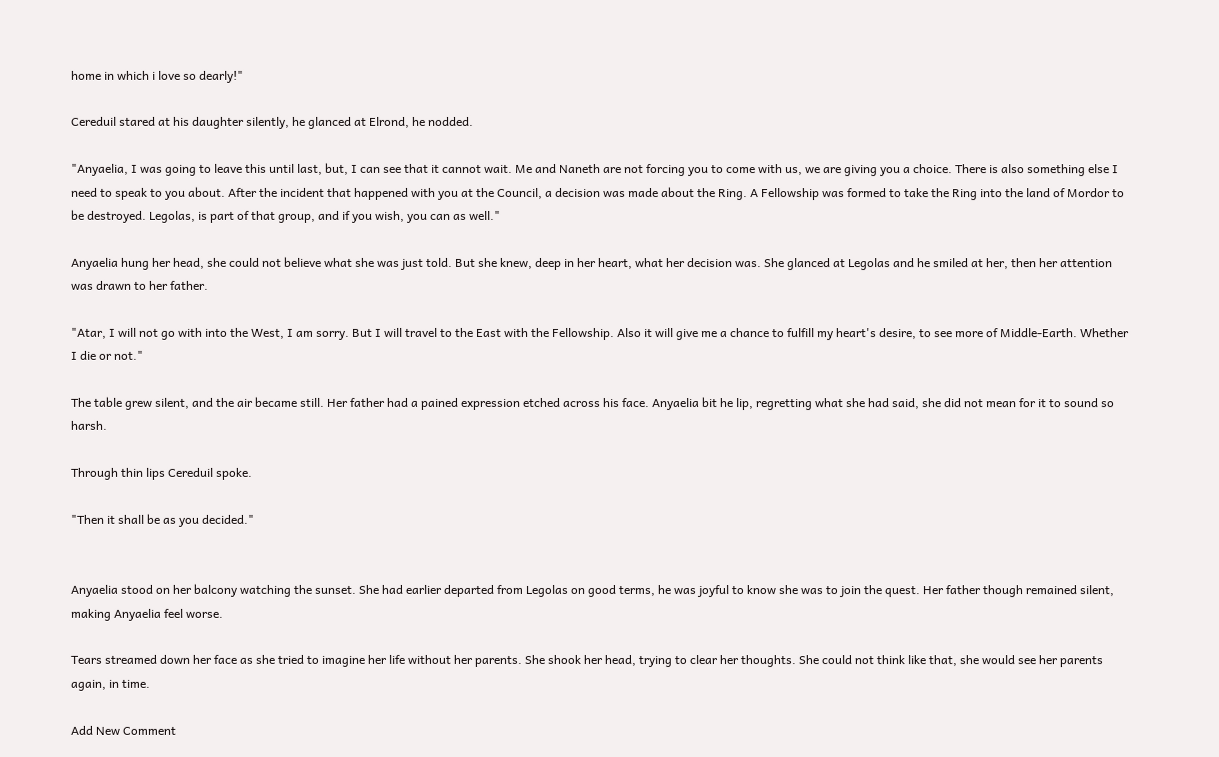home in which i love so dearly!"

Cereduil stared at his daughter silently, he glanced at Elrond, he nodded.

"Anyaelia, I was going to leave this until last, but, I can see that it cannot wait. Me and Naneth are not forcing you to come with us, we are giving you a choice. There is also something else I need to speak to you about. After the incident that happened with you at the Council, a decision was made about the Ring. A Fellowship was formed to take the Ring into the land of Mordor to be destroyed. Legolas, is part of that group, and if you wish, you can as well."

Anyaelia hung her head, she could not believe what she was just told. But she knew, deep in her heart, what her decision was. She glanced at Legolas and he smiled at her, then her attention was drawn to her father.

"Atar, I will not go with into the West, I am sorry. But I will travel to the East with the Fellowship. Also it will give me a chance to fulfill my heart's desire, to see more of Middle-Earth. Whether I die or not."

The table grew silent, and the air became still. Her father had a pained expression etched across his face. Anyaelia bit he lip, regretting what she had said, she did not mean for it to sound so harsh.

Through thin lips Cereduil spoke.

"Then it shall be as you decided."


Anyaelia stood on her balcony watching the sunset. She had earlier departed from Legolas on good terms, he was joyful to know she was to join the quest. Her father though remained silent, making Anyaelia feel worse.

Tears streamed down her face as she tried to imagine her life without her parents. She shook her head, trying to clear her thoughts. She could not think like that, she would see her parents again, in time.

Add New Comment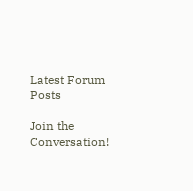Latest Forum Posts

Join the Conversation!